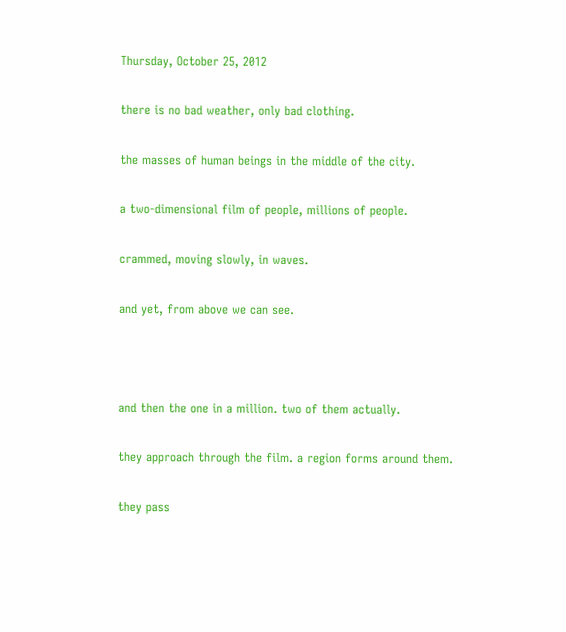Thursday, October 25, 2012

there is no bad weather, only bad clothing.

the masses of human beings in the middle of the city.

a two-dimensional film of people, millions of people.

crammed, moving slowly, in waves.

and yet, from above we can see.



and then the one in a million. two of them actually.

they approach through the film. a region forms around them.

they pass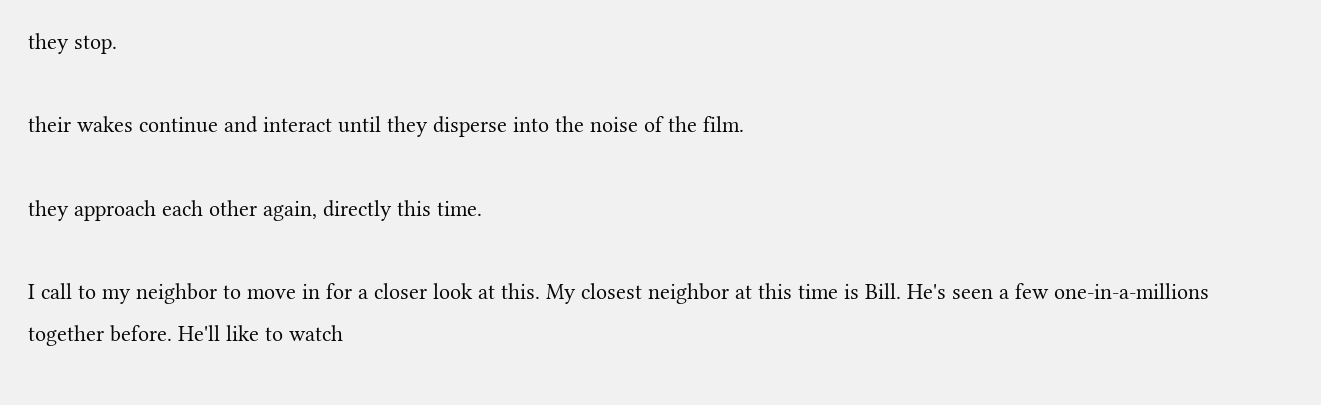they stop.

their wakes continue and interact until they disperse into the noise of the film.

they approach each other again, directly this time.

I call to my neighbor to move in for a closer look at this. My closest neighbor at this time is Bill. He's seen a few one-in-a-millions together before. He'll like to watch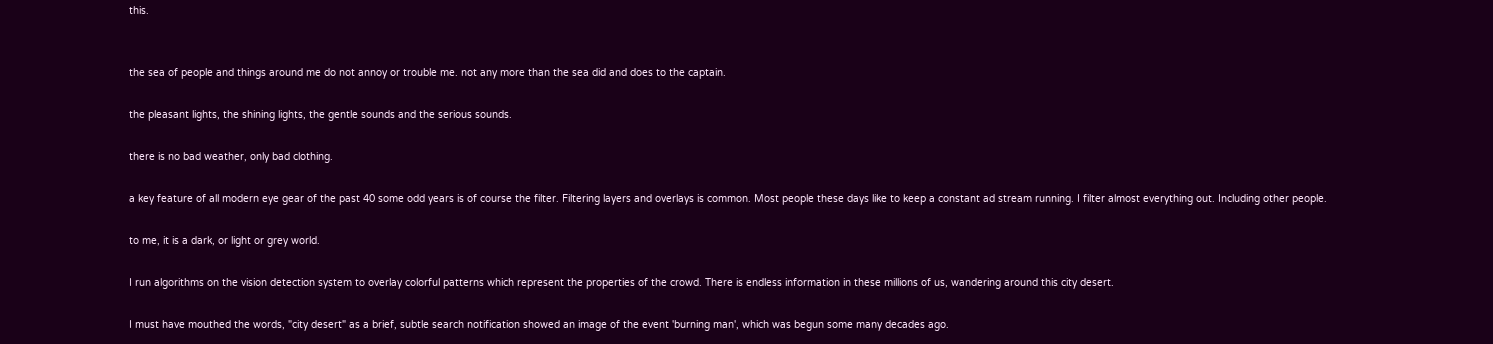this.


the sea of people and things around me do not annoy or trouble me. not any more than the sea did and does to the captain.

the pleasant lights, the shining lights, the gentle sounds and the serious sounds.

there is no bad weather, only bad clothing.

a key feature of all modern eye gear of the past 40 some odd years is of course the filter. Filtering layers and overlays is common. Most people these days like to keep a constant ad stream running. I filter almost everything out. Including other people.

to me, it is a dark, or light or grey world.

I run algorithms on the vision detection system to overlay colorful patterns which represent the properties of the crowd. There is endless information in these millions of us, wandering around this city desert.

I must have mouthed the words, "city desert" as a brief, subtle search notification showed an image of the event 'burning man', which was begun some many decades ago.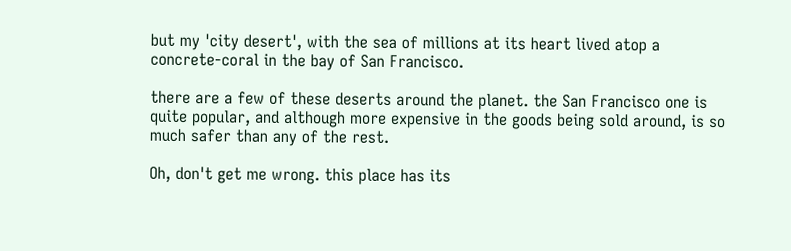but my 'city desert', with the sea of millions at its heart lived atop a concrete-coral in the bay of San Francisco.

there are a few of these deserts around the planet. the San Francisco one is quite popular, and although more expensive in the goods being sold around, is so much safer than any of the rest.

Oh, don't get me wrong. this place has its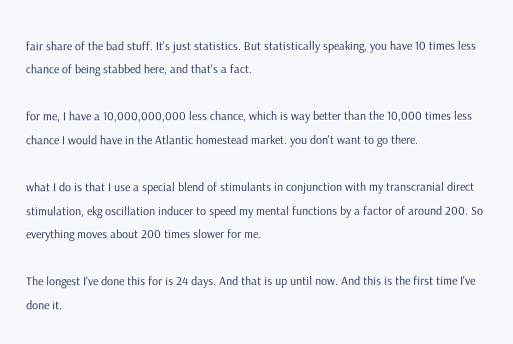fair share of the bad stuff. It's just statistics. But statistically speaking, you have 10 times less chance of being stabbed here, and that's a fact.

for me, I have a 10,000,000,000 less chance, which is way better than the 10,000 times less chance I would have in the Atlantic homestead market. you don't want to go there.

what I do is that I use a special blend of stimulants in conjunction with my transcranial direct stimulation, ekg oscillation inducer to speed my mental functions by a factor of around 200. So everything moves about 200 times slower for me.

The longest I've done this for is 24 days. And that is up until now. And this is the first time I've done it.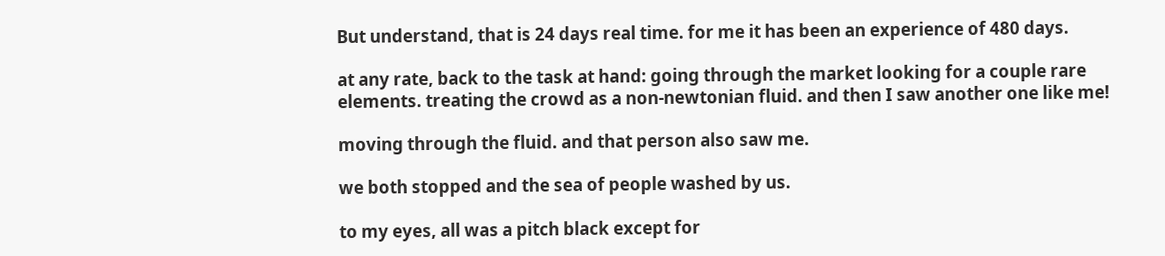But understand, that is 24 days real time. for me it has been an experience of 480 days.

at any rate, back to the task at hand: going through the market looking for a couple rare elements. treating the crowd as a non-newtonian fluid. and then I saw another one like me!

moving through the fluid. and that person also saw me.

we both stopped and the sea of people washed by us.

to my eyes, all was a pitch black except for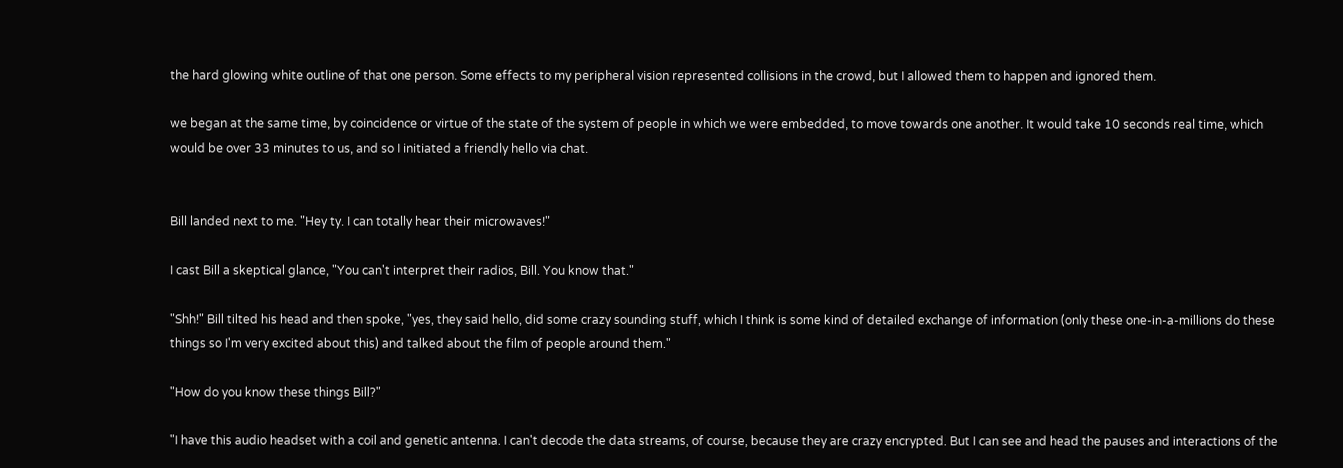the hard glowing white outline of that one person. Some effects to my peripheral vision represented collisions in the crowd, but I allowed them to happen and ignored them.

we began at the same time, by coincidence or virtue of the state of the system of people in which we were embedded, to move towards one another. It would take 10 seconds real time, which would be over 33 minutes to us, and so I initiated a friendly hello via chat.


Bill landed next to me. "Hey ty. I can totally hear their microwaves!"

I cast Bill a skeptical glance, "You can't interpret their radios, Bill. You know that."

"Shh!" Bill tilted his head and then spoke, "yes, they said hello, did some crazy sounding stuff, which I think is some kind of detailed exchange of information (only these one-in-a-millions do these things so I'm very excited about this) and talked about the film of people around them."

"How do you know these things Bill?"

"I have this audio headset with a coil and genetic antenna. I can't decode the data streams, of course, because they are crazy encrypted. But I can see and head the pauses and interactions of the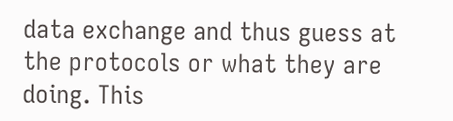data exchange and thus guess at the protocols or what they are doing. This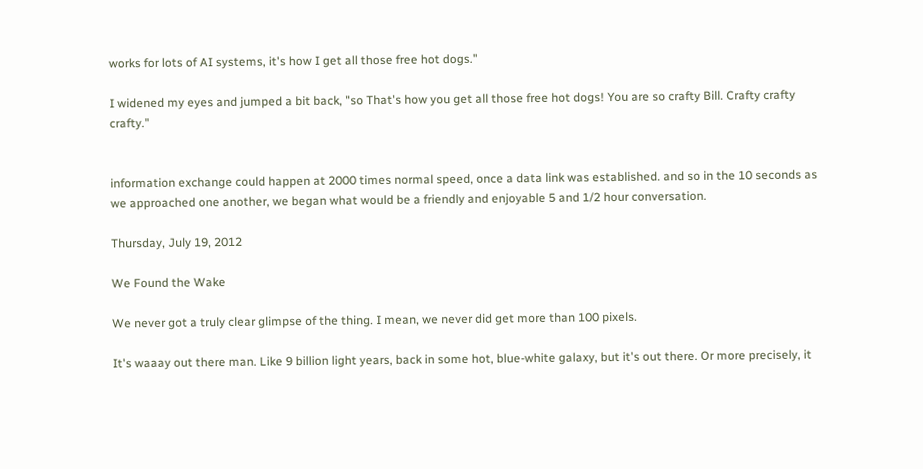works for lots of AI systems, it's how I get all those free hot dogs."

I widened my eyes and jumped a bit back, "so That's how you get all those free hot dogs! You are so crafty Bill. Crafty crafty crafty."


information exchange could happen at 2000 times normal speed, once a data link was established. and so in the 10 seconds as we approached one another, we began what would be a friendly and enjoyable 5 and 1/2 hour conversation.

Thursday, July 19, 2012

We Found the Wake

We never got a truly clear glimpse of the thing. I mean, we never did get more than 100 pixels.

It's waaay out there man. Like 9 billion light years, back in some hot, blue-white galaxy, but it's out there. Or more precisely, it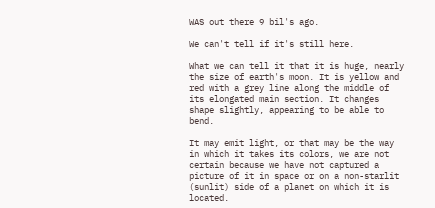WAS out there 9 bil's ago.

We can't tell if it's still here.

What we can tell it that it is huge, nearly the size of earth's moon. It is yellow and red with a grey line along the middle of its elongated main section. It changes shape slightly, appearing to be able to bend.

It may emit light, or that may be the way in which it takes its colors, we are not certain because we have not captured a picture of it in space or on a non-starlit (sunlit) side of a planet on which it is located.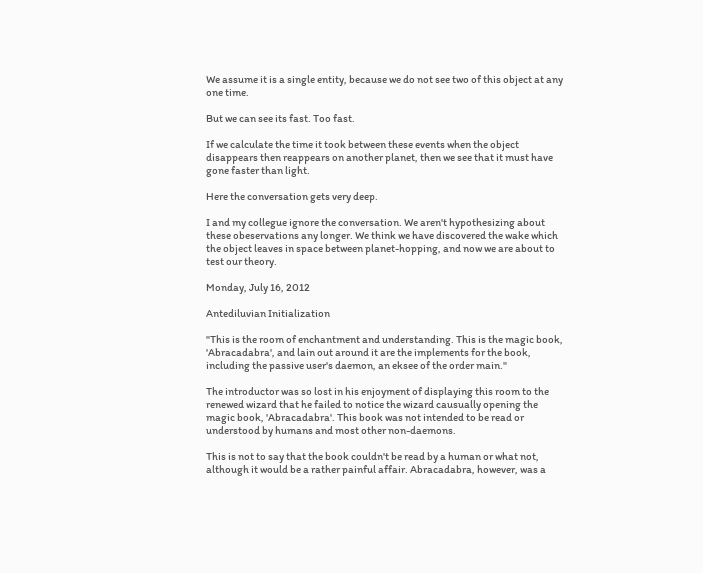We assume it is a single entity, because we do not see two of this object at any one time.

But we can see its fast. Too fast.

If we calculate the time it took between these events when the object disappears then reappears on another planet, then we see that it must have gone faster than light.

Here the conversation gets very deep.

I and my collegue ignore the conversation. We aren't hypothesizing about these obeservations any longer. We think we have discovered the wake which the object leaves in space between planet-hopping, and now we are about to test our theory.

Monday, July 16, 2012

Antediluvian Initialization

"This is the room of enchantment and understanding. This is the magic book, 'Abracadabra', and lain out around it are the implements for the book, including the passive user's daemon, an eksee of the order main."

The introductor was so lost in his enjoyment of displaying this room to the renewed wizard that he failed to notice the wizard causually opening the magic book, 'Abracadabra'. This book was not intended to be read or understood by humans and most other non-daemons.

This is not to say that the book couldn't be read by a human or what not, although it would be a rather painful affair. Abracadabra, however, was a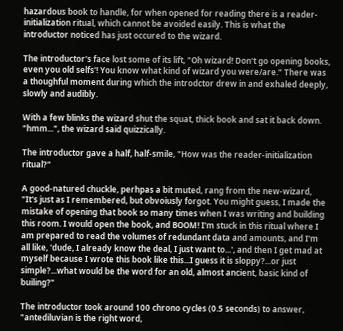hazardous book to handle, for when opened for reading there is a reader-initialization ritual, which cannot be avoided easily. This is what the introductor noticed has just occured to the wizard.

The introductor's face lost some of its lift, "Oh wizard! Don't go opening books, even you old selfs'! You know what kind of wizard you were/are." There was a thoughful moment during which the introdctor drew in and exhaled deeply, slowly and audibly.

With a few blinks the wizard shut the squat, thick book and sat it back down. "hmm...", the wizard said quizzically.

The introductor gave a half, half-smile, "How was the reader-initialization ritual?"

A good-natured chuckle, perhpas a bit muted, rang from the new-wizard, "It's just as I remembered, but obvoiusly forgot. You might guess, I made the mistake of opening that book so many times when I was writing and building this room. I would open the book, and BOOM! I'm stuck in this ritual where I am prepared to read the volumes of redundant data and amounts, and I'm all like, 'dude, I already know the deal, I just want to...', and then I get mad at myself because I wrote this book like this...I guess it is sloppy?...or just simple?...what would be the word for an old, almost ancient, basic kind of builing?"

The introductor took around 100 chrono cycles (0.5 seconds) to answer, "antediluvian is the right word,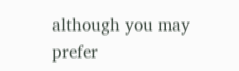although you may prefer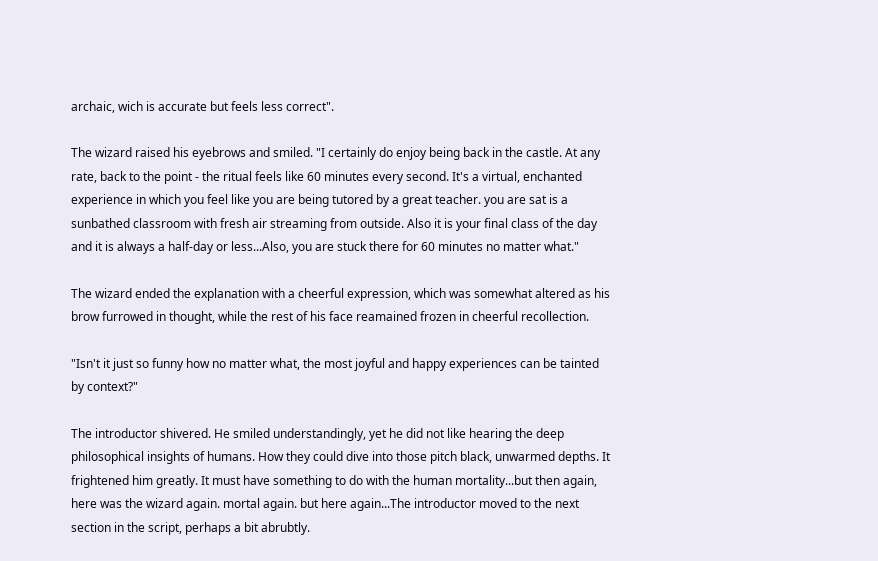archaic, wich is accurate but feels less correct".

The wizard raised his eyebrows and smiled. "I certainly do enjoy being back in the castle. At any rate, back to the point - the ritual feels like 60 minutes every second. It's a virtual, enchanted experience in which you feel like you are being tutored by a great teacher. you are sat is a sunbathed classroom with fresh air streaming from outside. Also it is your final class of the day and it is always a half-day or less...Also, you are stuck there for 60 minutes no matter what."

The wizard ended the explanation with a cheerful expression, which was somewhat altered as his brow furrowed in thought, while the rest of his face reamained frozen in cheerful recollection.

"Isn't it just so funny how no matter what, the most joyful and happy experiences can be tainted by context?"

The introductor shivered. He smiled understandingly, yet he did not like hearing the deep philosophical insights of humans. How they could dive into those pitch black, unwarmed depths. It frightened him greatly. It must have something to do with the human mortality...but then again, here was the wizard again. mortal again. but here again...The introductor moved to the next section in the script, perhaps a bit abrubtly.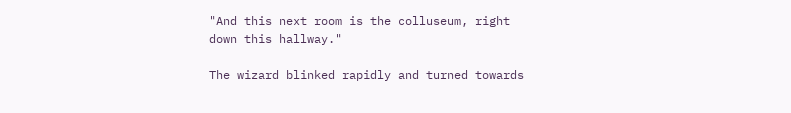"And this next room is the colluseum, right down this hallway."

The wizard blinked rapidly and turned towards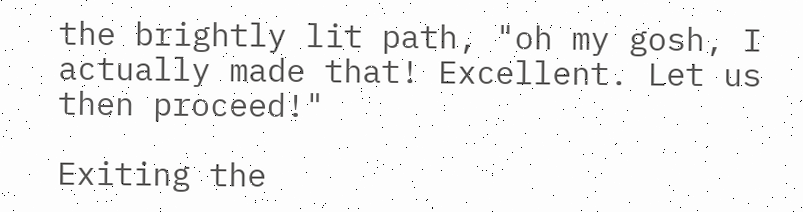the brightly lit path, "oh my gosh, I actually made that! Excellent. Let us then proceed!"

Exiting the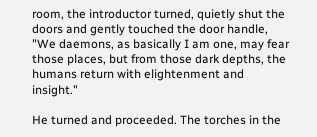room, the introductor turned, quietly shut the doors and gently touched the door handle, "We daemons, as basically I am one, may fear those places, but from those dark depths, the humans return with elightenment and insight."

He turned and proceeded. The torches in the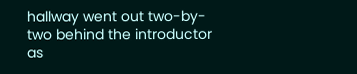hallway went out two-by-two behind the introductor as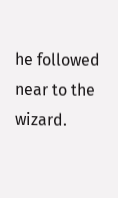he followed near to the wizard.